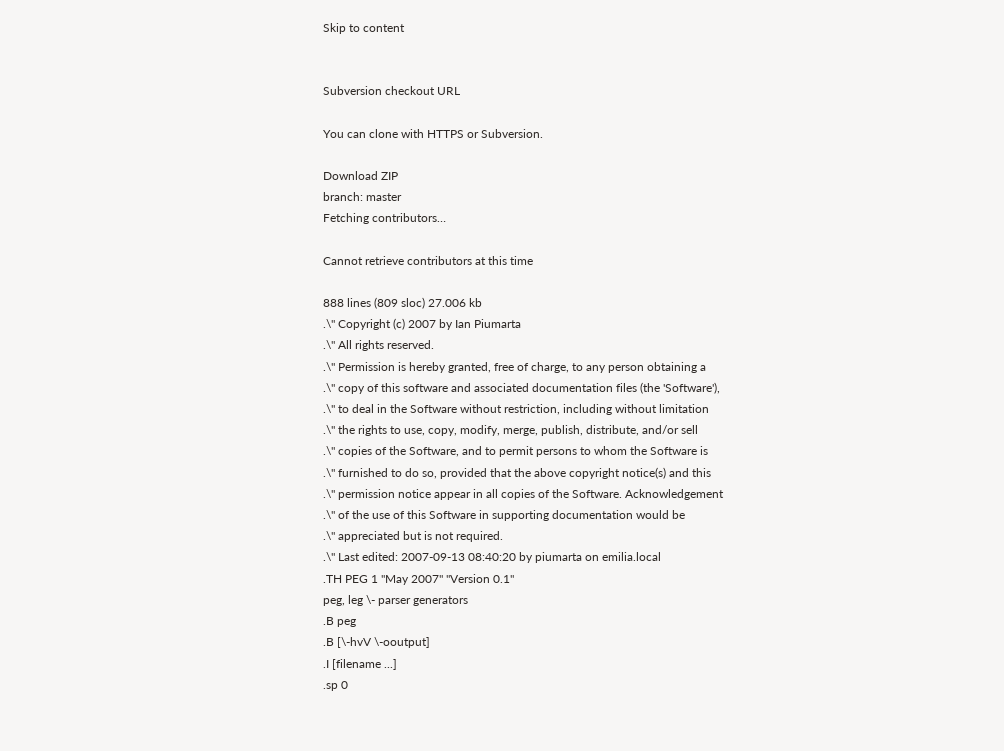Skip to content


Subversion checkout URL

You can clone with HTTPS or Subversion.

Download ZIP
branch: master
Fetching contributors…

Cannot retrieve contributors at this time

888 lines (809 sloc) 27.006 kb
.\" Copyright (c) 2007 by Ian Piumarta
.\" All rights reserved.
.\" Permission is hereby granted, free of charge, to any person obtaining a
.\" copy of this software and associated documentation files (the 'Software'),
.\" to deal in the Software without restriction, including without limitation
.\" the rights to use, copy, modify, merge, publish, distribute, and/or sell
.\" copies of the Software, and to permit persons to whom the Software is
.\" furnished to do so, provided that the above copyright notice(s) and this
.\" permission notice appear in all copies of the Software. Acknowledgement
.\" of the use of this Software in supporting documentation would be
.\" appreciated but is not required.
.\" Last edited: 2007-09-13 08:40:20 by piumarta on emilia.local
.TH PEG 1 "May 2007" "Version 0.1"
peg, leg \- parser generators
.B peg
.B [\-hvV \-ooutput]
.I [filename ...]
.sp 0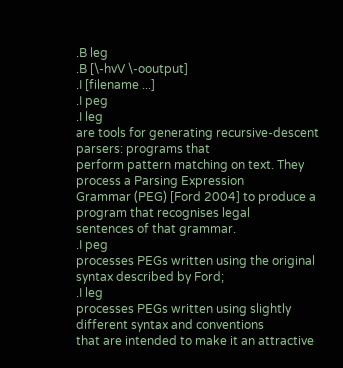.B leg
.B [\-hvV \-ooutput]
.I [filename ...]
.I peg
.I leg
are tools for generating recursive-descent parsers: programs that
perform pattern matching on text. They process a Parsing Expression
Grammar (PEG) [Ford 2004] to produce a program that recognises legal
sentences of that grammar.
.I peg
processes PEGs written using the original syntax described by Ford;
.I leg
processes PEGs written using slightly different syntax and conventions
that are intended to make it an attractive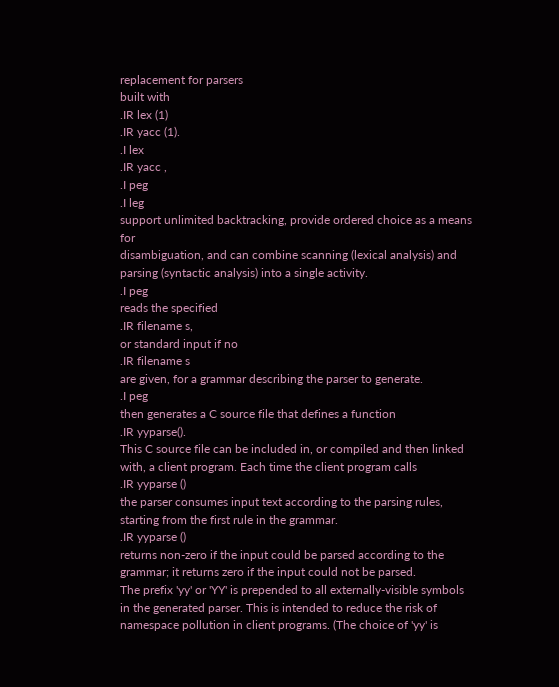replacement for parsers
built with
.IR lex (1)
.IR yacc (1).
.I lex
.IR yacc ,
.I peg
.I leg
support unlimited backtracking, provide ordered choice as a means for
disambiguation, and can combine scanning (lexical analysis) and
parsing (syntactic analysis) into a single activity.
.I peg
reads the specified
.IR filename s,
or standard input if no
.IR filename s
are given, for a grammar describing the parser to generate.
.I peg
then generates a C source file that defines a function
.IR yyparse().
This C source file can be included in, or compiled and then linked
with, a client program. Each time the client program calls
.IR yyparse ()
the parser consumes input text according to the parsing rules,
starting from the first rule in the grammar.
.IR yyparse ()
returns non-zero if the input could be parsed according to the
grammar; it returns zero if the input could not be parsed.
The prefix 'yy' or 'YY' is prepended to all externally-visible symbols
in the generated parser. This is intended to reduce the risk of
namespace pollution in client programs. (The choice of 'yy' is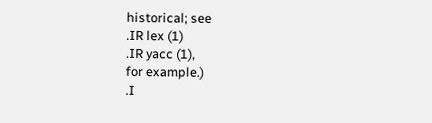historical; see
.IR lex (1)
.IR yacc (1),
for example.)
.I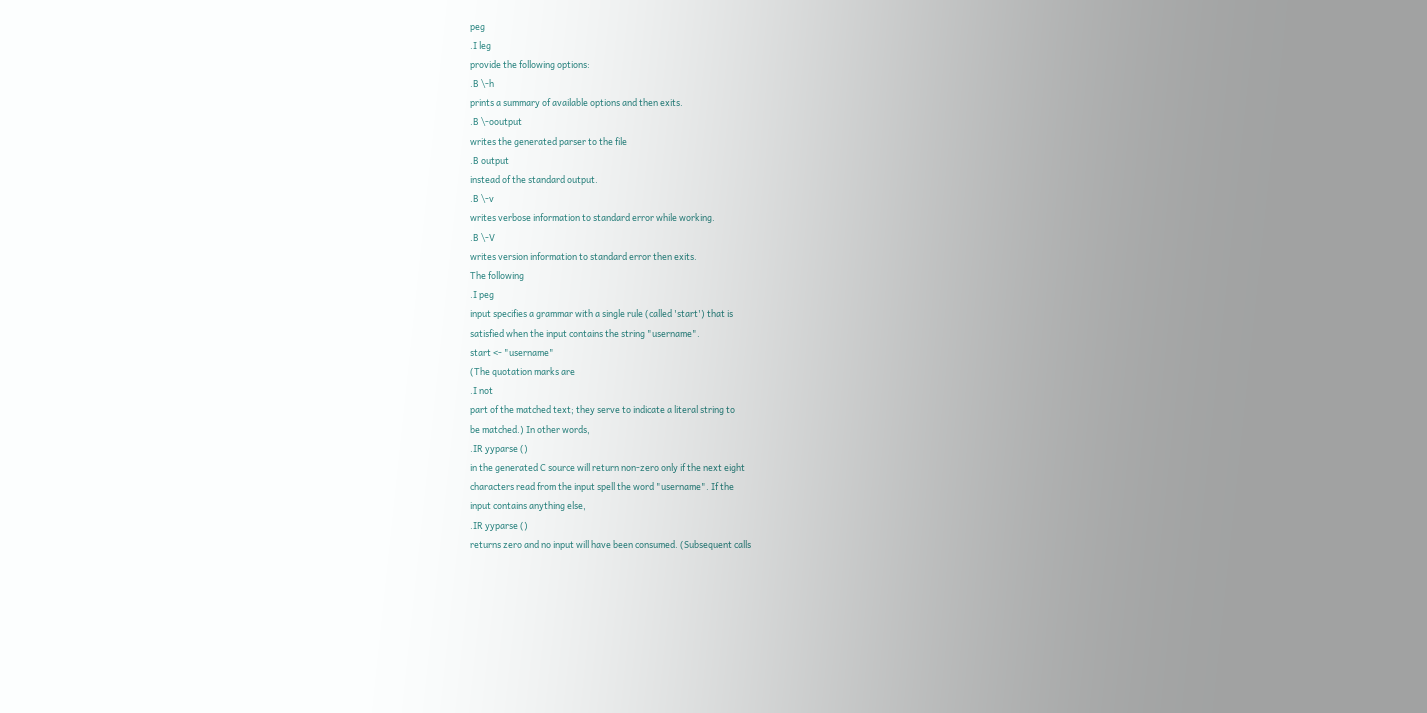peg
.I leg
provide the following options:
.B \-h
prints a summary of available options and then exits.
.B \-ooutput
writes the generated parser to the file
.B output
instead of the standard output.
.B \-v
writes verbose information to standard error while working.
.B \-V
writes version information to standard error then exits.
The following
.I peg
input specifies a grammar with a single rule (called 'start') that is
satisfied when the input contains the string "username".
start <- "username"
(The quotation marks are
.I not
part of the matched text; they serve to indicate a literal string to
be matched.) In other words,
.IR yyparse ()
in the generated C source will return non-zero only if the next eight
characters read from the input spell the word "username". If the
input contains anything else,
.IR yyparse ()
returns zero and no input will have been consumed. (Subsequent calls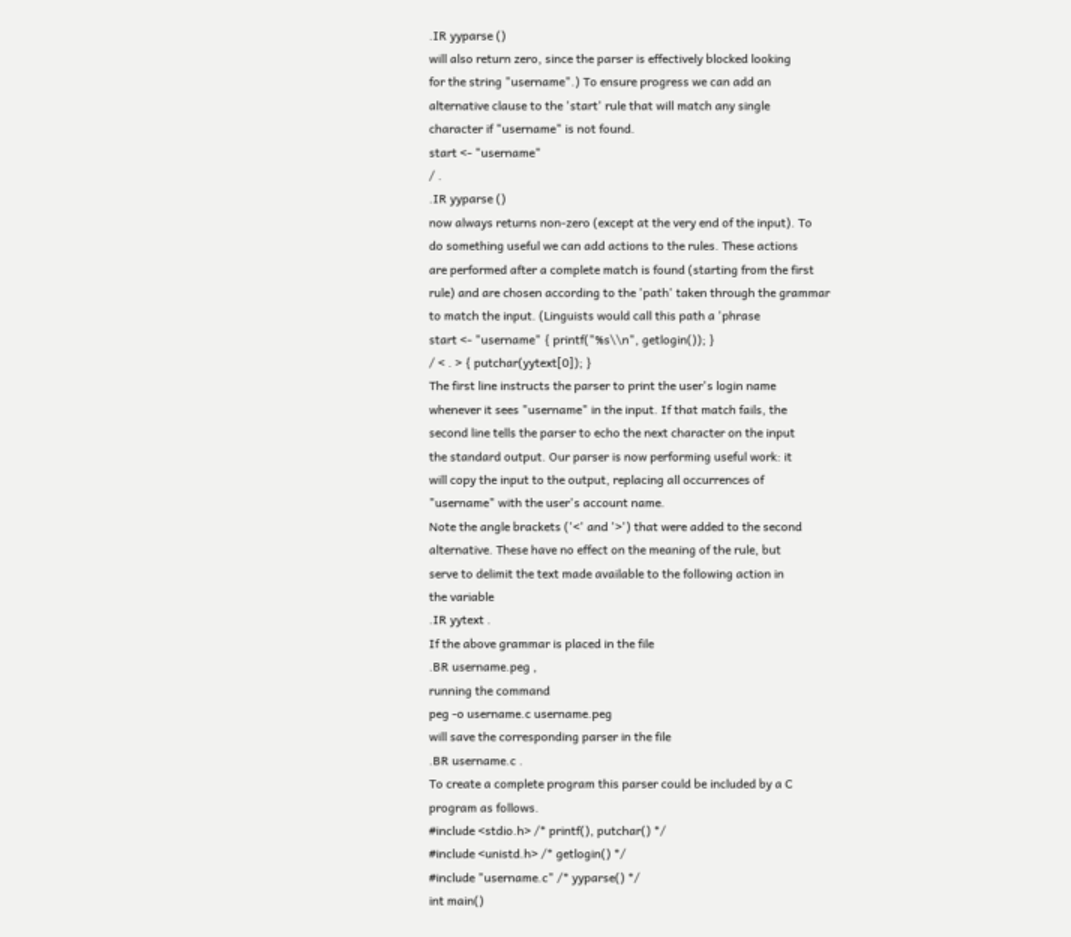.IR yyparse ()
will also return zero, since the parser is effectively blocked looking
for the string "username".) To ensure progress we can add an
alternative clause to the 'start' rule that will match any single
character if "username" is not found.
start <- "username"
/ .
.IR yyparse ()
now always returns non-zero (except at the very end of the input). To
do something useful we can add actions to the rules. These actions
are performed after a complete match is found (starting from the first
rule) and are chosen according to the 'path' taken through the grammar
to match the input. (Linguists would call this path a 'phrase
start <- "username" { printf("%s\\n", getlogin()); }
/ < . > { putchar(yytext[0]); }
The first line instructs the parser to print the user's login name
whenever it sees "username" in the input. If that match fails, the
second line tells the parser to echo the next character on the input
the standard output. Our parser is now performing useful work: it
will copy the input to the output, replacing all occurrences of
"username" with the user's account name.
Note the angle brackets ('<' and '>') that were added to the second
alternative. These have no effect on the meaning of the rule, but
serve to delimit the text made available to the following action in
the variable
.IR yytext .
If the above grammar is placed in the file
.BR username.peg ,
running the command
peg -o username.c username.peg
will save the corresponding parser in the file
.BR username.c .
To create a complete program this parser could be included by a C
program as follows.
#include <stdio.h> /* printf(), putchar() */
#include <unistd.h> /* getlogin() */
#include "username.c" /* yyparse() */
int main()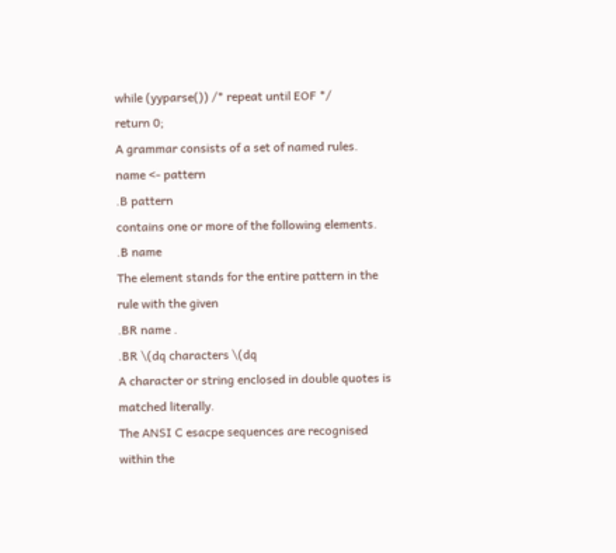while (yyparse()) /* repeat until EOF */
return 0;
A grammar consists of a set of named rules.
name <- pattern
.B pattern
contains one or more of the following elements.
.B name
The element stands for the entire pattern in the rule with the given
.BR name .
.BR \(dq characters \(dq
A character or string enclosed in double quotes is matched literally.
The ANSI C esacpe sequences are recognised within the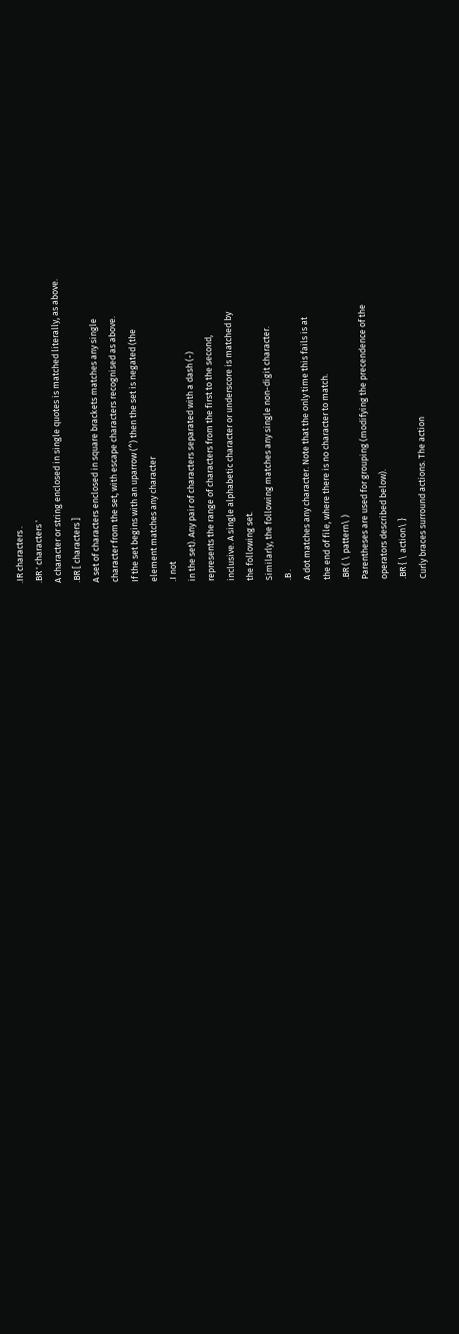.IR characters .
.BR ' characters '
A character or string enclosed in single quotes is matched literally, as above.
.BR [ characters ]
A set of characters enclosed in square brackets matches any single
character from the set, with escape characters recognised as above.
If the set begins with an uparrow (^) then the set is negated (the
element matches any character
.I not
in the set). Any pair of characters separated with a dash (-)
represents the range of characters from the first to the second,
inclusive. A single alphabetic character or underscore is matched by
the following set.
Similarly, the following matches any single non-digit character.
.B .
A dot matches any character. Note that the only time this fails is at
the end of file, where there is no character to match.
.BR ( \ pattern\ )
Parentheses are used for grouping (modifying the precendence of the
operators described below).
.BR { \ action\ }
Curly braces surround actions. The action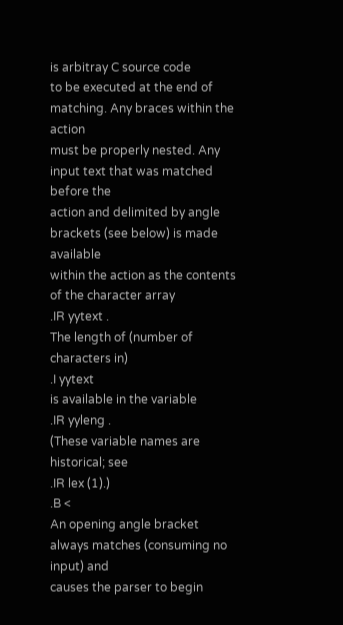is arbitray C source code
to be executed at the end of matching. Any braces within the action
must be properly nested. Any input text that was matched before the
action and delimited by angle brackets (see below) is made available
within the action as the contents of the character array
.IR yytext .
The length of (number of characters in)
.I yytext
is available in the variable
.IR yyleng .
(These variable names are historical; see
.IR lex (1).)
.B <
An opening angle bracket always matches (consuming no input) and
causes the parser to begin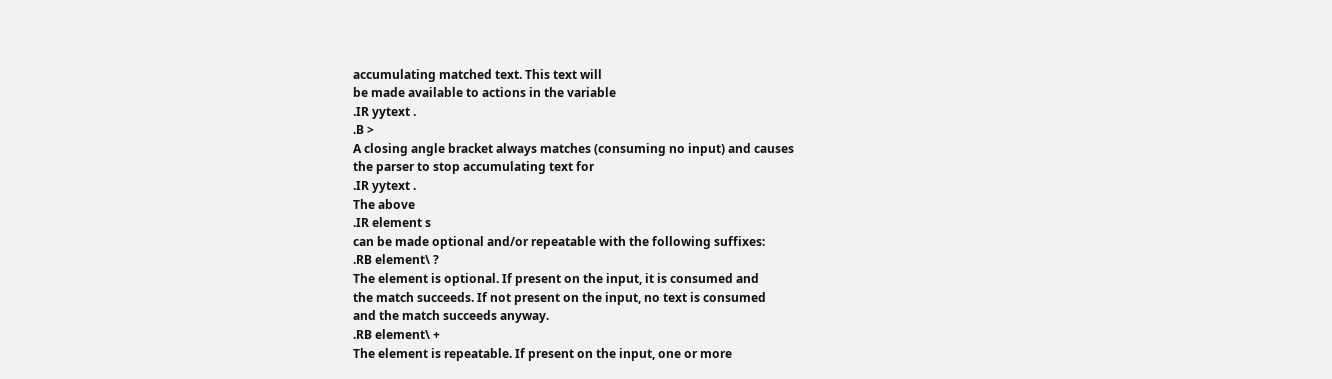accumulating matched text. This text will
be made available to actions in the variable
.IR yytext .
.B >
A closing angle bracket always matches (consuming no input) and causes
the parser to stop accumulating text for
.IR yytext .
The above
.IR element s
can be made optional and/or repeatable with the following suffixes:
.RB element\ ?
The element is optional. If present on the input, it is consumed and
the match succeeds. If not present on the input, no text is consumed
and the match succeeds anyway.
.RB element\ +
The element is repeatable. If present on the input, one or more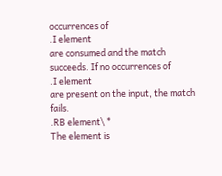occurrences of
.I element
are consumed and the match succeeds. If no occurrences of
.I element
are present on the input, the match fails.
.RB element\ *
The element is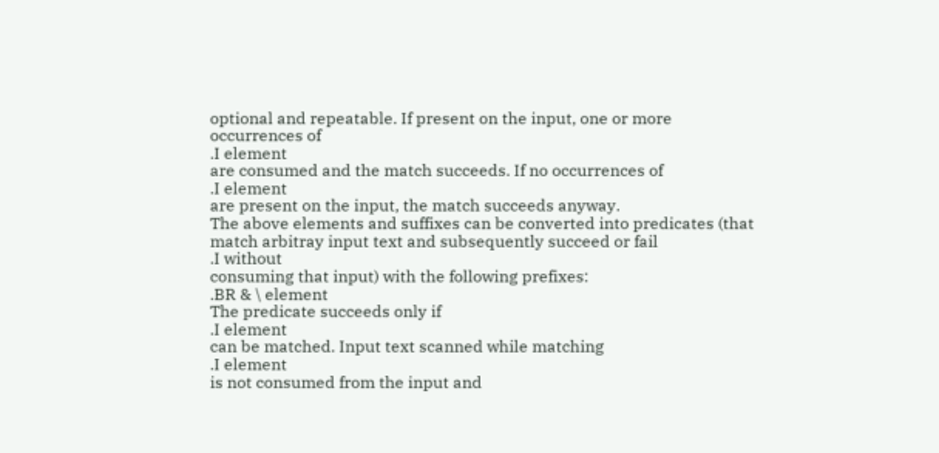optional and repeatable. If present on the input, one or more
occurrences of
.I element
are consumed and the match succeeds. If no occurrences of
.I element
are present on the input, the match succeeds anyway.
The above elements and suffixes can be converted into predicates (that
match arbitray input text and subsequently succeed or fail
.I without
consuming that input) with the following prefixes:
.BR & \ element
The predicate succeeds only if
.I element
can be matched. Input text scanned while matching
.I element
is not consumed from the input and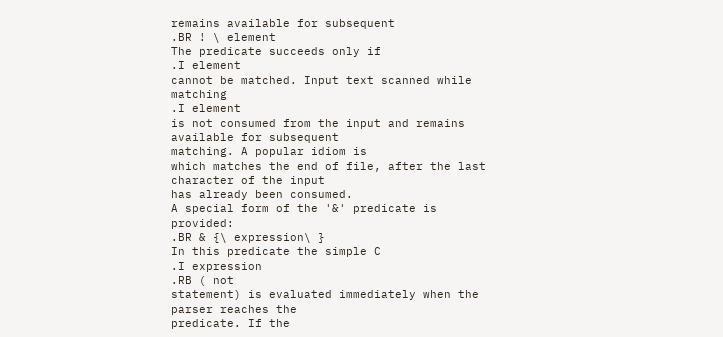remains available for subsequent
.BR ! \ element
The predicate succeeds only if
.I element
cannot be matched. Input text scanned while matching
.I element
is not consumed from the input and remains available for subsequent
matching. A popular idiom is
which matches the end of file, after the last character of the input
has already been consumed.
A special form of the '&' predicate is provided:
.BR & {\ expression\ }
In this predicate the simple C
.I expression
.RB ( not
statement) is evaluated immediately when the parser reaches the
predicate. If the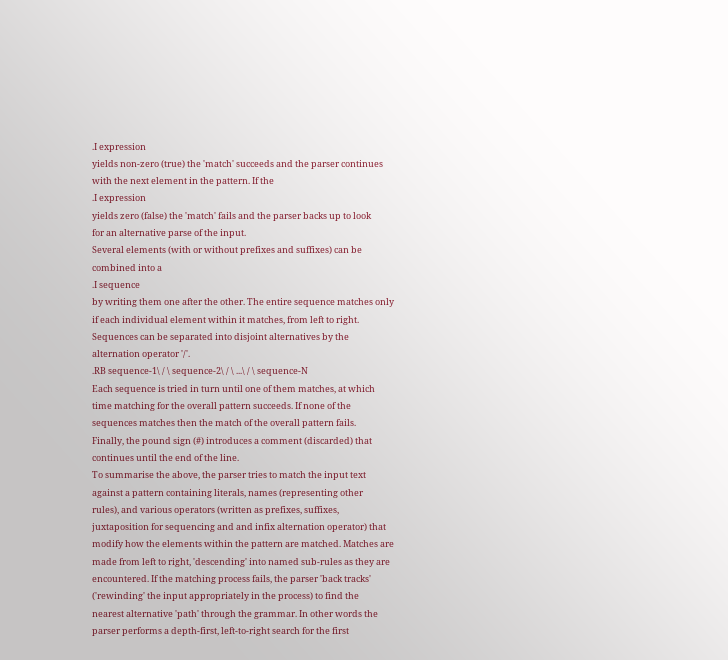.I expression
yields non-zero (true) the 'match' succeeds and the parser continues
with the next element in the pattern. If the
.I expression
yields zero (false) the 'match' fails and the parser backs up to look
for an alternative parse of the input.
Several elements (with or without prefixes and suffixes) can be
combined into a
.I sequence
by writing them one after the other. The entire sequence matches only
if each individual element within it matches, from left to right.
Sequences can be separated into disjoint alternatives by the
alternation operator '/'.
.RB sequence-1\ / \ sequence-2\ / \ ...\ / \ sequence-N
Each sequence is tried in turn until one of them matches, at which
time matching for the overall pattern succeeds. If none of the
sequences matches then the match of the overall pattern fails.
Finally, the pound sign (#) introduces a comment (discarded) that
continues until the end of the line.
To summarise the above, the parser tries to match the input text
against a pattern containing literals, names (representing other
rules), and various operators (written as prefixes, suffixes,
juxtaposition for sequencing and and infix alternation operator) that
modify how the elements within the pattern are matched. Matches are
made from left to right, 'descending' into named sub-rules as they are
encountered. If the matching process fails, the parser 'back tracks'
('rewinding' the input appropriately in the process) to find the
nearest alternative 'path' through the grammar. In other words the
parser performs a depth-first, left-to-right search for the first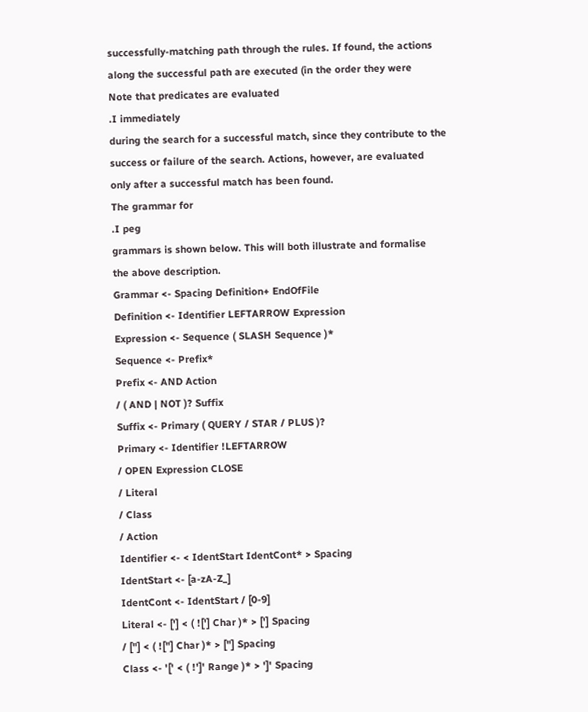successfully-matching path through the rules. If found, the actions
along the successful path are executed (in the order they were
Note that predicates are evaluated
.I immediately
during the search for a successful match, since they contribute to the
success or failure of the search. Actions, however, are evaluated
only after a successful match has been found.
The grammar for
.I peg
grammars is shown below. This will both illustrate and formalise
the above description.
Grammar <- Spacing Definition+ EndOfFile
Definition <- Identifier LEFTARROW Expression
Expression <- Sequence ( SLASH Sequence )*
Sequence <- Prefix*
Prefix <- AND Action
/ ( AND | NOT )? Suffix
Suffix <- Primary ( QUERY / STAR / PLUS )?
Primary <- Identifier !LEFTARROW
/ OPEN Expression CLOSE
/ Literal
/ Class
/ Action
Identifier <- < IdentStart IdentCont* > Spacing
IdentStart <- [a-zA-Z_]
IdentCont <- IdentStart / [0-9]
Literal <- ['] < ( !['] Char )* > ['] Spacing
/ ["] < ( !["] Char )* > ["] Spacing
Class <- '[' < ( !']' Range )* > ']' Spacing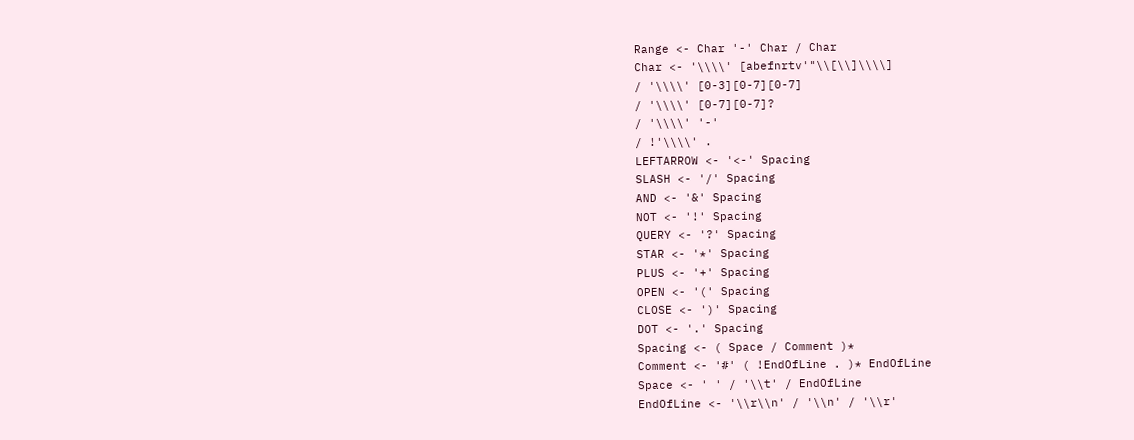Range <- Char '-' Char / Char
Char <- '\\\\' [abefnrtv'"\\[\\]\\\\]
/ '\\\\' [0-3][0-7][0-7]
/ '\\\\' [0-7][0-7]?
/ '\\\\' '-'
/ !'\\\\' .
LEFTARROW <- '<-' Spacing
SLASH <- '/' Spacing
AND <- '&' Spacing
NOT <- '!' Spacing
QUERY <- '?' Spacing
STAR <- '*' Spacing
PLUS <- '+' Spacing
OPEN <- '(' Spacing
CLOSE <- ')' Spacing
DOT <- '.' Spacing
Spacing <- ( Space / Comment )*
Comment <- '#' ( !EndOfLine . )* EndOfLine
Space <- ' ' / '\\t' / EndOfLine
EndOfLine <- '\\r\\n' / '\\n' / '\\r'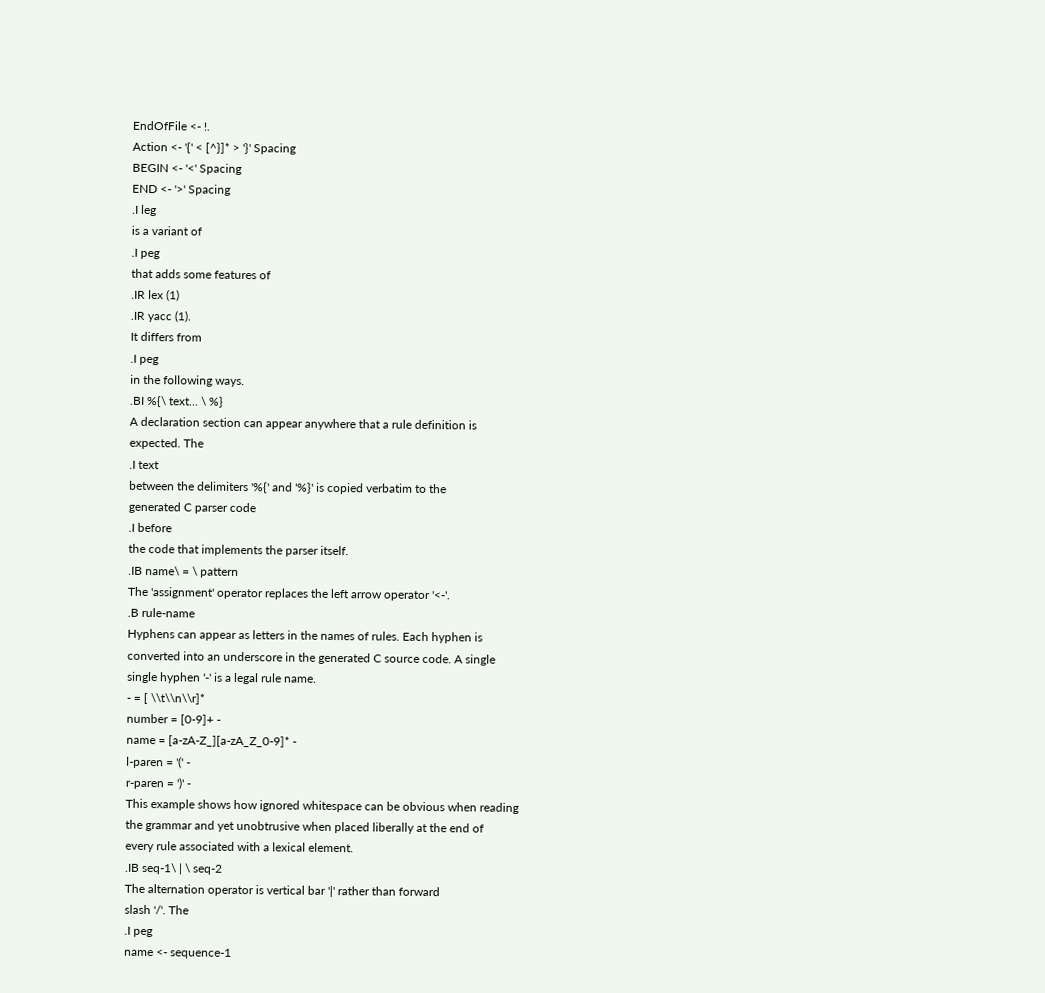EndOfFile <- !.
Action <- '{' < [^}]* > '}' Spacing
BEGIN <- '<' Spacing
END <- '>' Spacing
.I leg
is a variant of
.I peg
that adds some features of
.IR lex (1)
.IR yacc (1).
It differs from
.I peg
in the following ways.
.BI %{\ text... \ %}
A declaration section can appear anywhere that a rule definition is
expected. The
.I text
between the delimiters '%{' and '%}' is copied verbatim to the
generated C parser code
.I before
the code that implements the parser itself.
.IB name\ = \ pattern
The 'assignment' operator replaces the left arrow operator '<-'.
.B rule-name
Hyphens can appear as letters in the names of rules. Each hyphen is
converted into an underscore in the generated C source code. A single
single hyphen '-' is a legal rule name.
- = [ \\t\\n\\r]*
number = [0-9]+ -
name = [a-zA-Z_][a-zA_Z_0-9]* -
l-paren = '(' -
r-paren = ')' -
This example shows how ignored whitespace can be obvious when reading
the grammar and yet unobtrusive when placed liberally at the end of
every rule associated with a lexical element.
.IB seq-1\ | \ seq-2
The alternation operator is vertical bar '|' rather than forward
slash '/'. The
.I peg
name <- sequence-1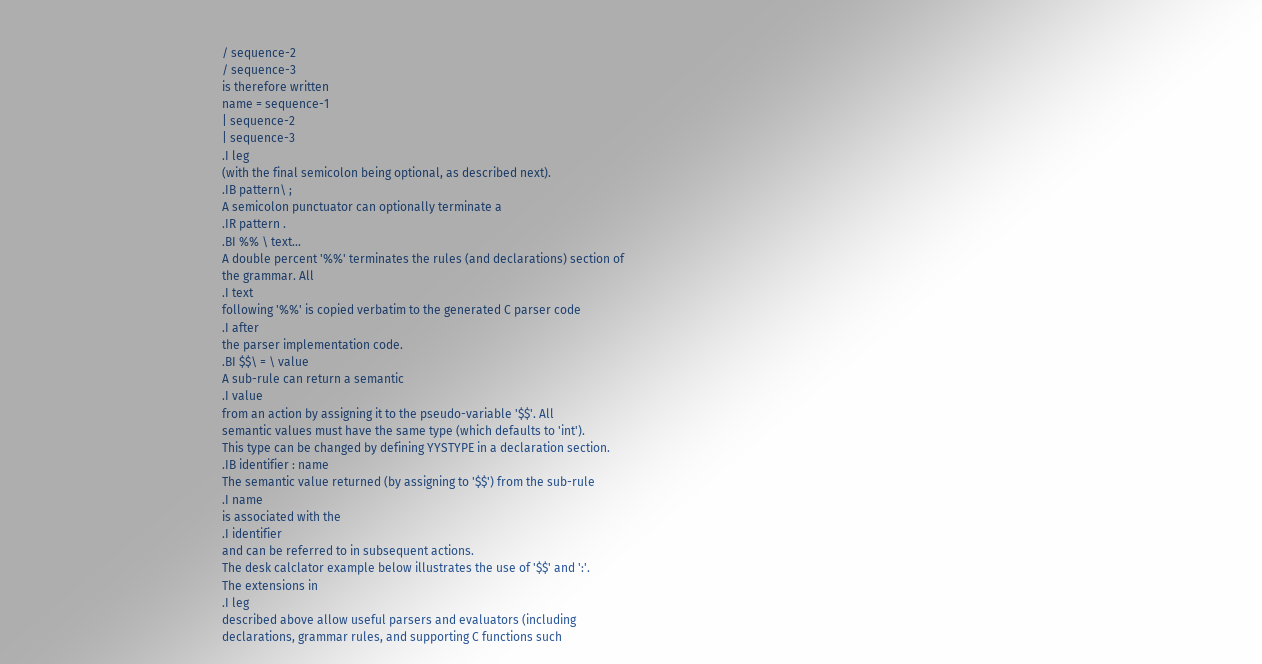/ sequence-2
/ sequence-3
is therefore written
name = sequence-1
| sequence-2
| sequence-3
.I leg
(with the final semicolon being optional, as described next).
.IB pattern\ ;
A semicolon punctuator can optionally terminate a
.IR pattern .
.BI %% \ text...
A double percent '%%' terminates the rules (and declarations) section of
the grammar. All
.I text
following '%%' is copied verbatim to the generated C parser code
.I after
the parser implementation code.
.BI $$\ = \ value
A sub-rule can return a semantic
.I value
from an action by assigning it to the pseudo-variable '$$'. All
semantic values must have the same type (which defaults to 'int').
This type can be changed by defining YYSTYPE in a declaration section.
.IB identifier : name
The semantic value returned (by assigning to '$$') from the sub-rule
.I name
is associated with the
.I identifier
and can be referred to in subsequent actions.
The desk calclator example below illustrates the use of '$$' and ':'.
The extensions in
.I leg
described above allow useful parsers and evaluators (including
declarations, grammar rules, and supporting C functions such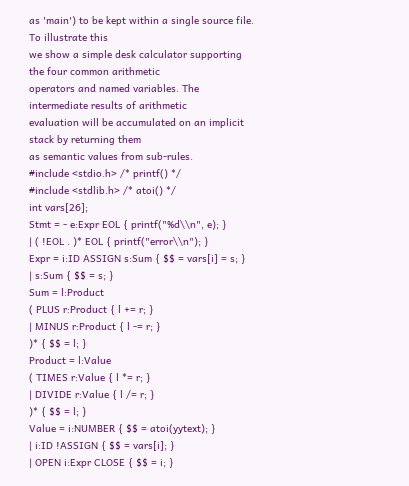as 'main') to be kept within a single source file. To illustrate this
we show a simple desk calculator supporting the four common arithmetic
operators and named variables. The intermediate results of arithmetic
evaluation will be accumulated on an implicit stack by returning them
as semantic values from sub-rules.
#include <stdio.h> /* printf() */
#include <stdlib.h> /* atoi() */
int vars[26];
Stmt = - e:Expr EOL { printf("%d\\n", e); }
| ( !EOL . )* EOL { printf("error\\n"); }
Expr = i:ID ASSIGN s:Sum { $$ = vars[i] = s; }
| s:Sum { $$ = s; }
Sum = l:Product
( PLUS r:Product { l += r; }
| MINUS r:Product { l -= r; }
)* { $$ = l; }
Product = l:Value
( TIMES r:Value { l *= r; }
| DIVIDE r:Value { l /= r; }
)* { $$ = l; }
Value = i:NUMBER { $$ = atoi(yytext); }
| i:ID !ASSIGN { $$ = vars[i]; }
| OPEN i:Expr CLOSE { $$ = i; }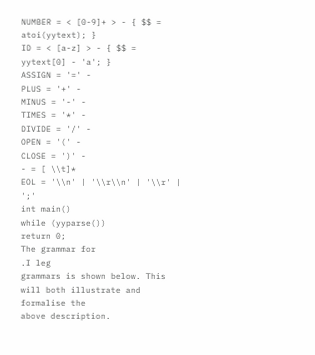NUMBER = < [0-9]+ > - { $$ = atoi(yytext); }
ID = < [a-z] > - { $$ = yytext[0] - 'a'; }
ASSIGN = '=' -
PLUS = '+' -
MINUS = '-' -
TIMES = '*' -
DIVIDE = '/' -
OPEN = '(' -
CLOSE = ')' -
- = [ \\t]*
EOL = '\\n' | '\\r\\n' | '\\r' | ';'
int main()
while (yyparse())
return 0;
The grammar for
.I leg
grammars is shown below. This will both illustrate and formalise the
above description.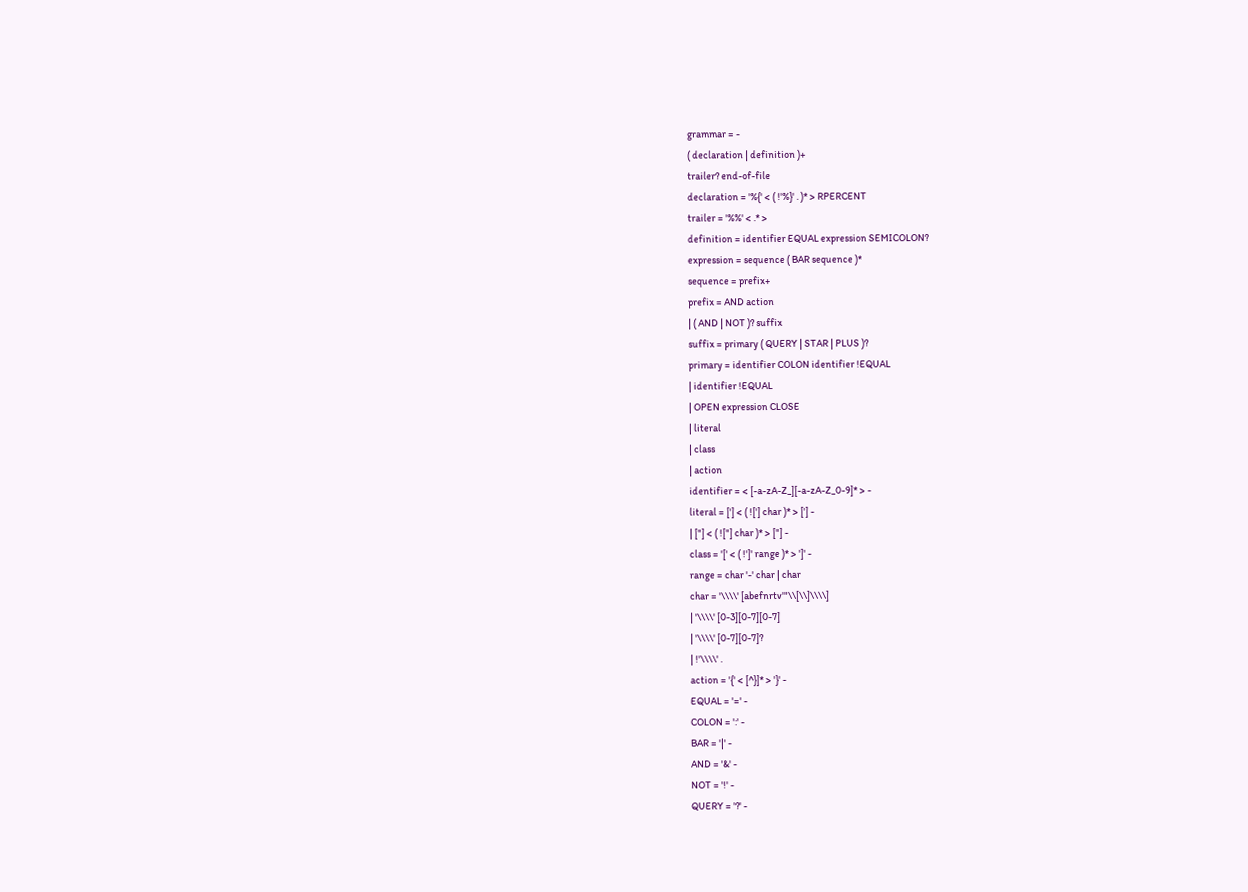grammar = -
( declaration | definition )+
trailer? end-of-file
declaration = '%{' < ( !'%}' . )* > RPERCENT
trailer = '%%' < .* >
definition = identifier EQUAL expression SEMICOLON?
expression = sequence ( BAR sequence )*
sequence = prefix+
prefix = AND action
| ( AND | NOT )? suffix
suffix = primary ( QUERY | STAR | PLUS )?
primary = identifier COLON identifier !EQUAL
| identifier !EQUAL
| OPEN expression CLOSE
| literal
| class
| action
identifier = < [-a-zA-Z_][-a-zA-Z_0-9]* > -
literal = ['] < ( !['] char )* > ['] -
| ["] < ( !["] char )* > ["] -
class = '[' < ( !']' range )* > ']' -
range = char '-' char | char
char = '\\\\' [abefnrtv'"\\[\\]\\\\]
| '\\\\' [0-3][0-7][0-7]
| '\\\\' [0-7][0-7]?
| !'\\\\' .
action = '{' < [^}]* > '}' -
EQUAL = '=' -
COLON = ':' -
BAR = '|' -
AND = '&' -
NOT = '!' -
QUERY = '?' -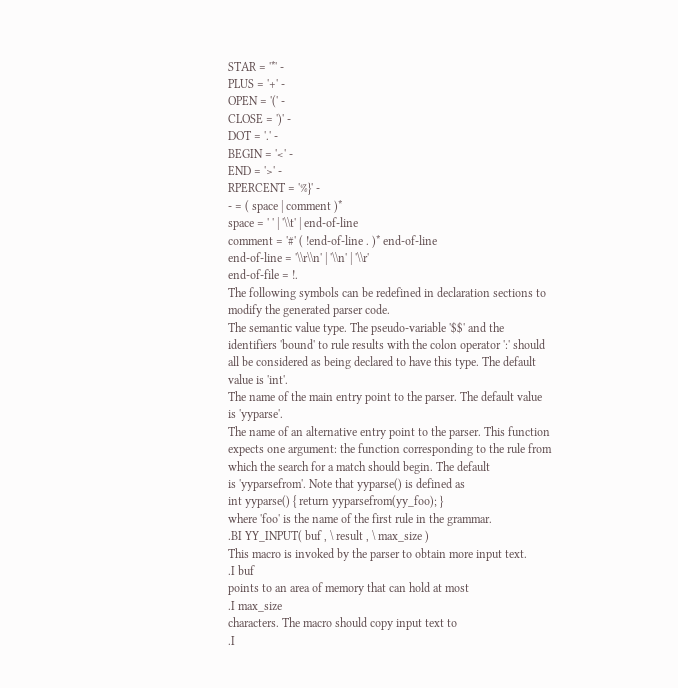STAR = '*' -
PLUS = '+' -
OPEN = '(' -
CLOSE = ')' -
DOT = '.' -
BEGIN = '<' -
END = '>' -
RPERCENT = '%}' -
- = ( space | comment )*
space = ' ' | '\\t' | end-of-line
comment = '#' ( !end-of-line . )* end-of-line
end-of-line = '\\r\\n' | '\\n' | '\\r'
end-of-file = !.
The following symbols can be redefined in declaration sections to
modify the generated parser code.
The semantic value type. The pseudo-variable '$$' and the
identifiers 'bound' to rule results with the colon operator ':' should
all be considered as being declared to have this type. The default
value is 'int'.
The name of the main entry point to the parser. The default value
is 'yyparse'.
The name of an alternative entry point to the parser. This function
expects one argument: the function corresponding to the rule from
which the search for a match should begin. The default
is 'yyparsefrom'. Note that yyparse() is defined as
int yyparse() { return yyparsefrom(yy_foo); }
where 'foo' is the name of the first rule in the grammar.
.BI YY_INPUT( buf , \ result , \ max_size )
This macro is invoked by the parser to obtain more input text.
.I buf
points to an area of memory that can hold at most
.I max_size
characters. The macro should copy input text to
.I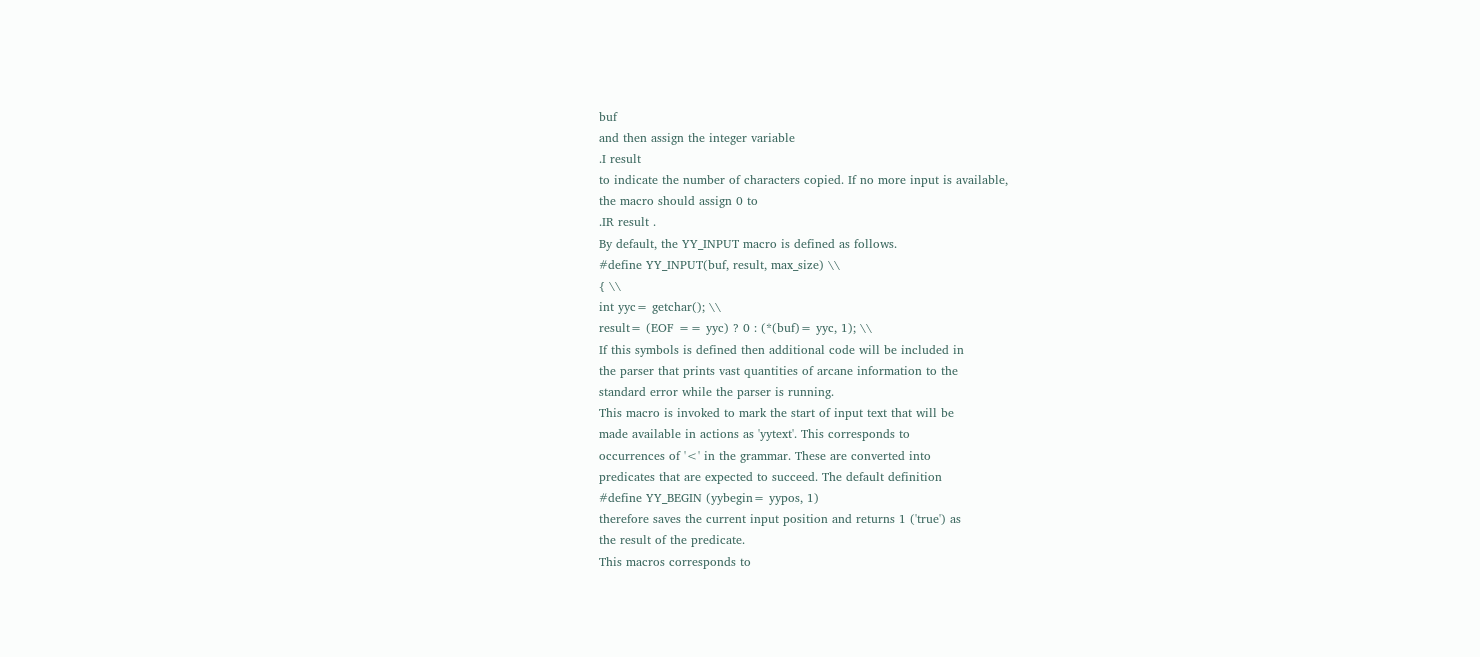buf
and then assign the integer variable
.I result
to indicate the number of characters copied. If no more input is available,
the macro should assign 0 to
.IR result .
By default, the YY_INPUT macro is defined as follows.
#define YY_INPUT(buf, result, max_size) \\
{ \\
int yyc= getchar(); \\
result= (EOF == yyc) ? 0 : (*(buf)= yyc, 1); \\
If this symbols is defined then additional code will be included in
the parser that prints vast quantities of arcane information to the
standard error while the parser is running.
This macro is invoked to mark the start of input text that will be
made available in actions as 'yytext'. This corresponds to
occurrences of '<' in the grammar. These are converted into
predicates that are expected to succeed. The default definition
#define YY_BEGIN (yybegin= yypos, 1)
therefore saves the current input position and returns 1 ('true') as
the result of the predicate.
This macros corresponds to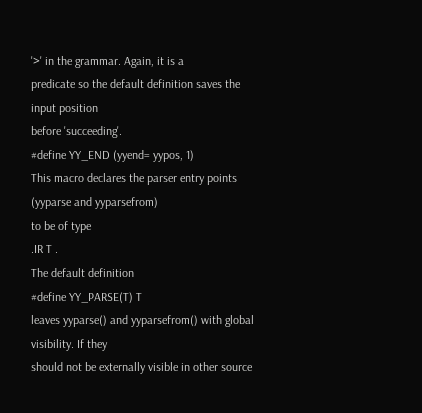'>' in the grammar. Again, it is a
predicate so the default definition saves the input position
before 'succeeding'.
#define YY_END (yyend= yypos, 1)
This macro declares the parser entry points (yyparse and yyparsefrom)
to be of type
.IR T .
The default definition
#define YY_PARSE(T) T
leaves yyparse() and yyparsefrom() with global visibility. If they
should not be externally visible in other source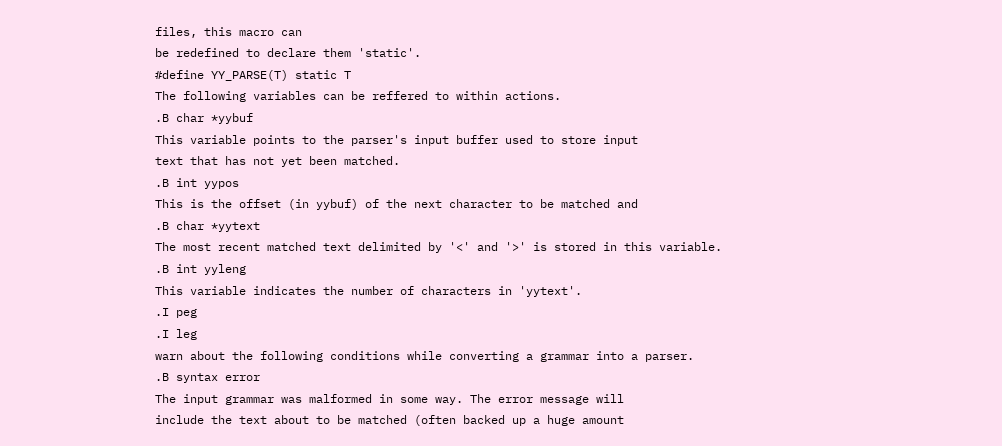files, this macro can
be redefined to declare them 'static'.
#define YY_PARSE(T) static T
The following variables can be reffered to within actions.
.B char *yybuf
This variable points to the parser's input buffer used to store input
text that has not yet been matched.
.B int yypos
This is the offset (in yybuf) of the next character to be matched and
.B char *yytext
The most recent matched text delimited by '<' and '>' is stored in this variable.
.B int yyleng
This variable indicates the number of characters in 'yytext'.
.I peg
.I leg
warn about the following conditions while converting a grammar into a parser.
.B syntax error
The input grammar was malformed in some way. The error message will
include the text about to be matched (often backed up a huge amount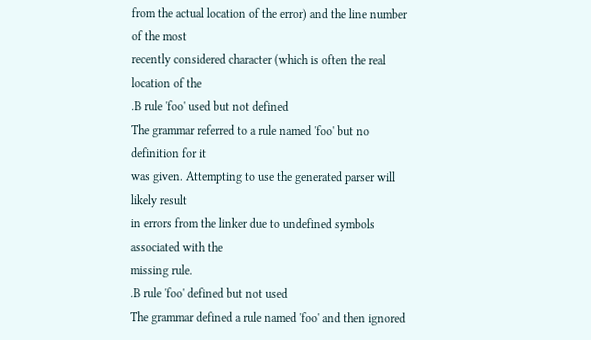from the actual location of the error) and the line number of the most
recently considered character (which is often the real location of the
.B rule 'foo' used but not defined
The grammar referred to a rule named 'foo' but no definition for it
was given. Attempting to use the generated parser will likely result
in errors from the linker due to undefined symbols associated with the
missing rule.
.B rule 'foo' defined but not used
The grammar defined a rule named 'foo' and then ignored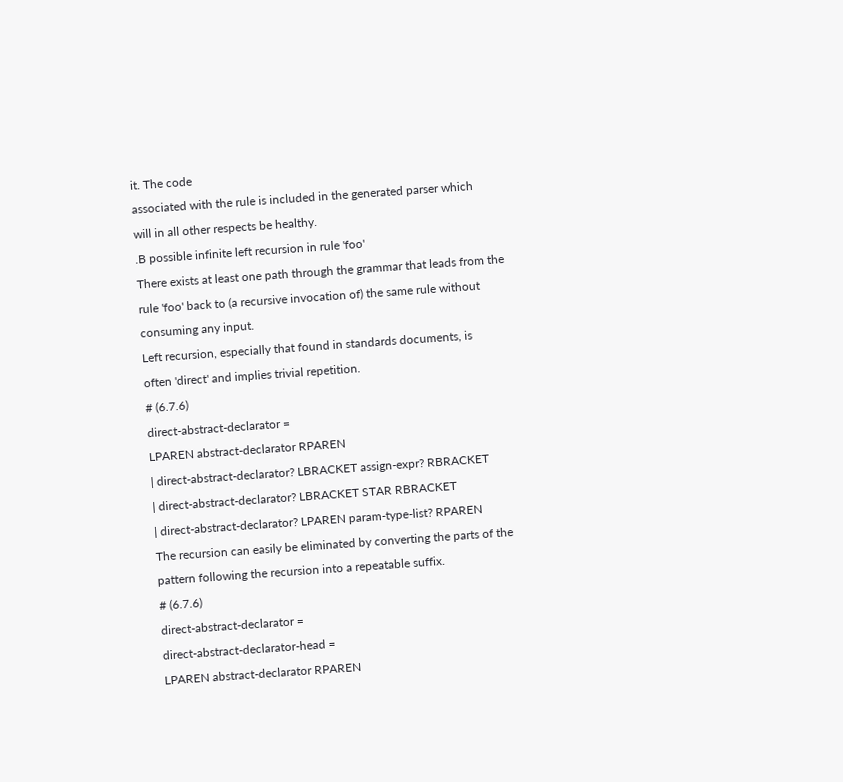it. The code
associated with the rule is included in the generated parser which
will in all other respects be healthy.
.B possible infinite left recursion in rule 'foo'
There exists at least one path through the grammar that leads from the
rule 'foo' back to (a recursive invocation of) the same rule without
consuming any input.
Left recursion, especially that found in standards documents, is
often 'direct' and implies trivial repetition.
# (6.7.6)
direct-abstract-declarator =
LPAREN abstract-declarator RPAREN
| direct-abstract-declarator? LBRACKET assign-expr? RBRACKET
| direct-abstract-declarator? LBRACKET STAR RBRACKET
| direct-abstract-declarator? LPAREN param-type-list? RPAREN
The recursion can easily be eliminated by converting the parts of the
pattern following the recursion into a repeatable suffix.
# (6.7.6)
direct-abstract-declarator =
direct-abstract-declarator-head =
LPAREN abstract-declarator RPAREN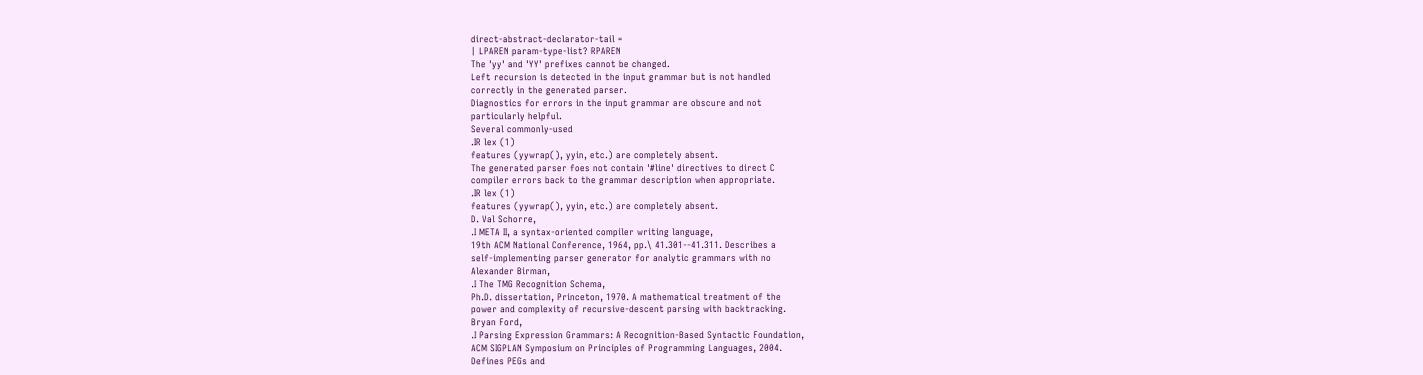direct-abstract-declarator-tail =
| LPAREN param-type-list? RPAREN
The 'yy' and 'YY' prefixes cannot be changed.
Left recursion is detected in the input grammar but is not handled
correctly in the generated parser.
Diagnostics for errors in the input grammar are obscure and not
particularly helpful.
Several commonly-used
.IR lex (1)
features (yywrap(), yyin, etc.) are completely absent.
The generated parser foes not contain '#line' directives to direct C
compiler errors back to the grammar description when appropriate.
.IR lex (1)
features (yywrap(), yyin, etc.) are completely absent.
D. Val Schorre,
.I META II, a syntax-oriented compiler writing language,
19th ACM National Conference, 1964, pp.\ 41.301--41.311. Describes a
self-implementing parser generator for analytic grammars with no
Alexander Birman,
.I The TMG Recognition Schema,
Ph.D. dissertation, Princeton, 1970. A mathematical treatment of the
power and complexity of recursive-descent parsing with backtracking.
Bryan Ford,
.I Parsing Expression Grammars: A Recognition-Based Syntactic Foundation,
ACM SIGPLAN Symposium on Principles of Programming Languages, 2004.
Defines PEGs and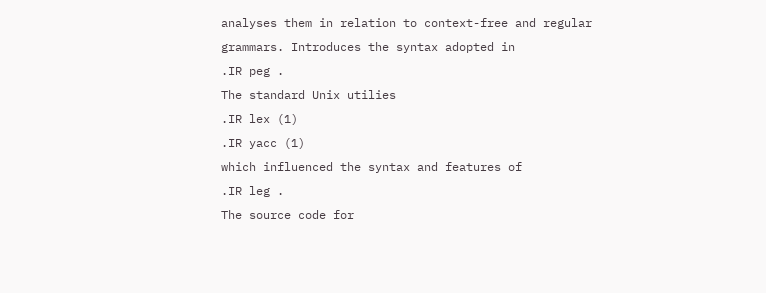analyses them in relation to context-free and regular
grammars. Introduces the syntax adopted in
.IR peg .
The standard Unix utilies
.IR lex (1)
.IR yacc (1)
which influenced the syntax and features of
.IR leg .
The source code for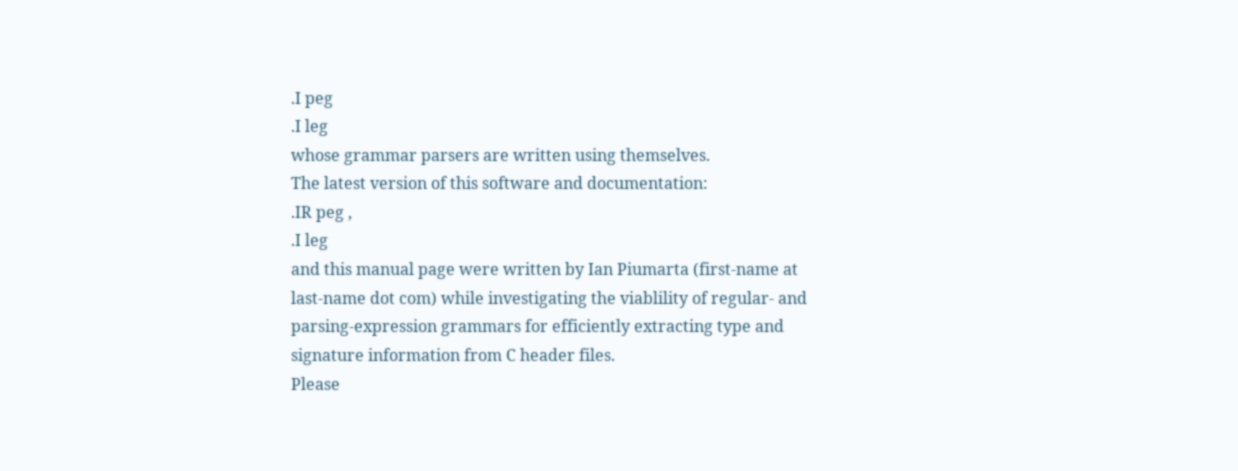.I peg
.I leg
whose grammar parsers are written using themselves.
The latest version of this software and documentation:
.IR peg ,
.I leg
and this manual page were written by Ian Piumarta (first-name at
last-name dot com) while investigating the viablility of regular- and
parsing-expression grammars for efficiently extracting type and
signature information from C header files.
Please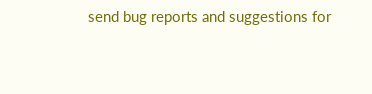send bug reports and suggestions for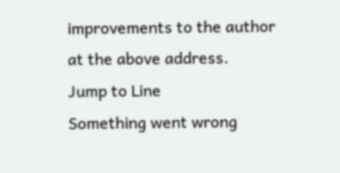improvements to the author
at the above address.
Jump to Line
Something went wrong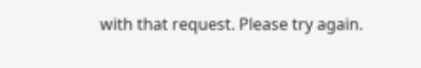with that request. Please try again.